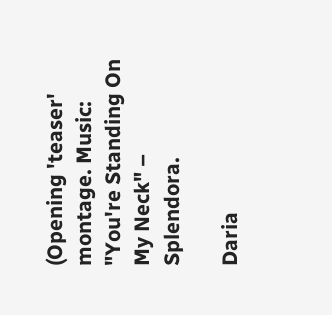(Opening 'teaser' montage. Music: "You're Standing On My Neck" – Splendora.

Daria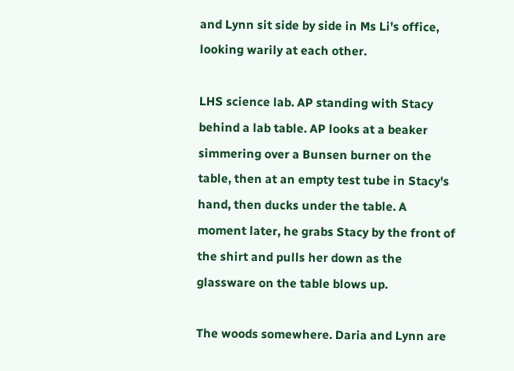and Lynn sit side by side in Ms Li's office, looking warily at each other.

LHS science lab. AP standing with Stacy behind a lab table. AP looks at a beaker simmering over a Bunsen burner on the table, then at an empty test tube in Stacy's hand, then ducks under the table. A moment later, he grabs Stacy by the front of the shirt and pulls her down as the glassware on the table blows up.

The woods somewhere. Daria and Lynn are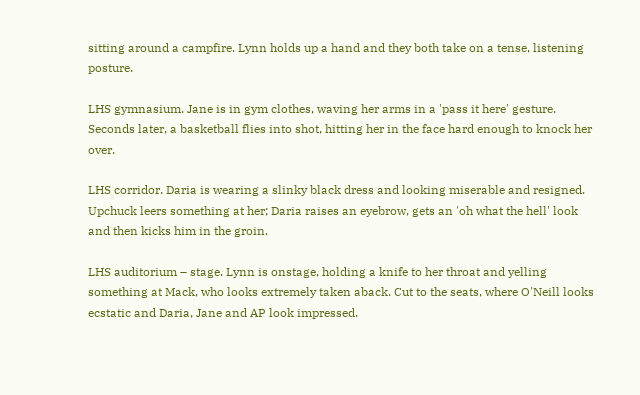sitting around a campfire. Lynn holds up a hand and they both take on a tense, listening posture.

LHS gymnasium. Jane is in gym clothes, waving her arms in a 'pass it here' gesture. Seconds later, a basketball flies into shot, hitting her in the face hard enough to knock her over.

LHS corridor. Daria is wearing a slinky black dress and looking miserable and resigned. Upchuck leers something at her; Daria raises an eyebrow, gets an 'oh what the hell' look and then kicks him in the groin.

LHS auditorium – stage. Lynn is onstage, holding a knife to her throat and yelling something at Mack, who looks extremely taken aback. Cut to the seats, where O'Neill looks ecstatic and Daria, Jane and AP look impressed.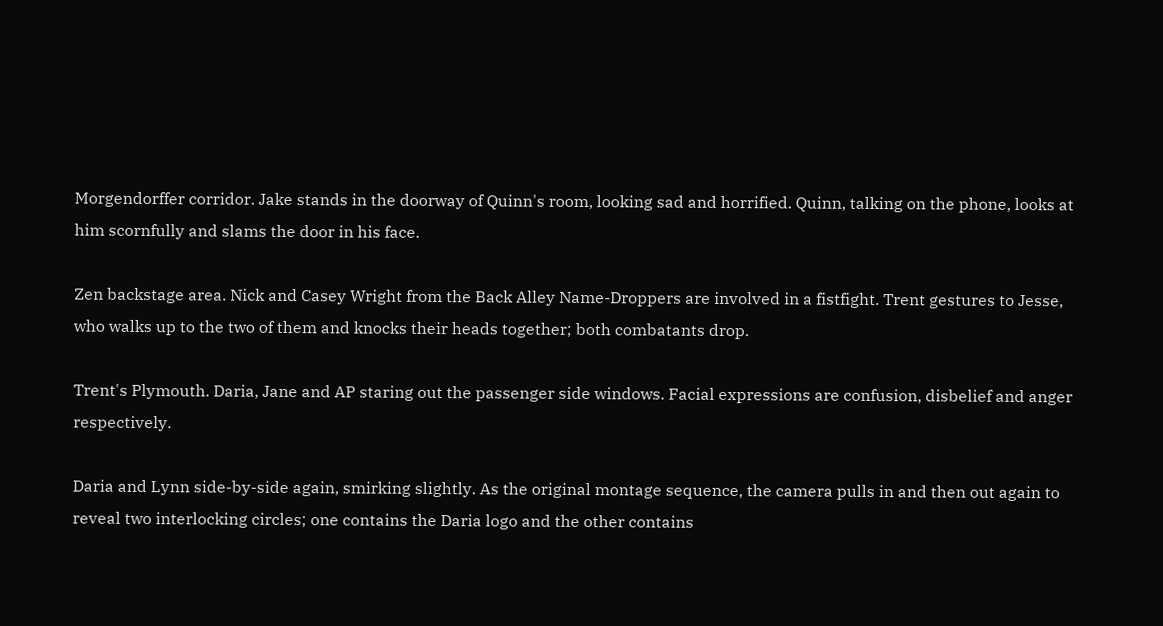Morgendorffer corridor. Jake stands in the doorway of Quinn's room, looking sad and horrified. Quinn, talking on the phone, looks at him scornfully and slams the door in his face.

Zen backstage area. Nick and Casey Wright from the Back Alley Name-Droppers are involved in a fistfight. Trent gestures to Jesse, who walks up to the two of them and knocks their heads together; both combatants drop.

Trent's Plymouth. Daria, Jane and AP staring out the passenger side windows. Facial expressions are confusion, disbelief and anger respectively.

Daria and Lynn side-by-side again, smirking slightly. As the original montage sequence, the camera pulls in and then out again to reveal two interlocking circles; one contains the Daria logo and the other contains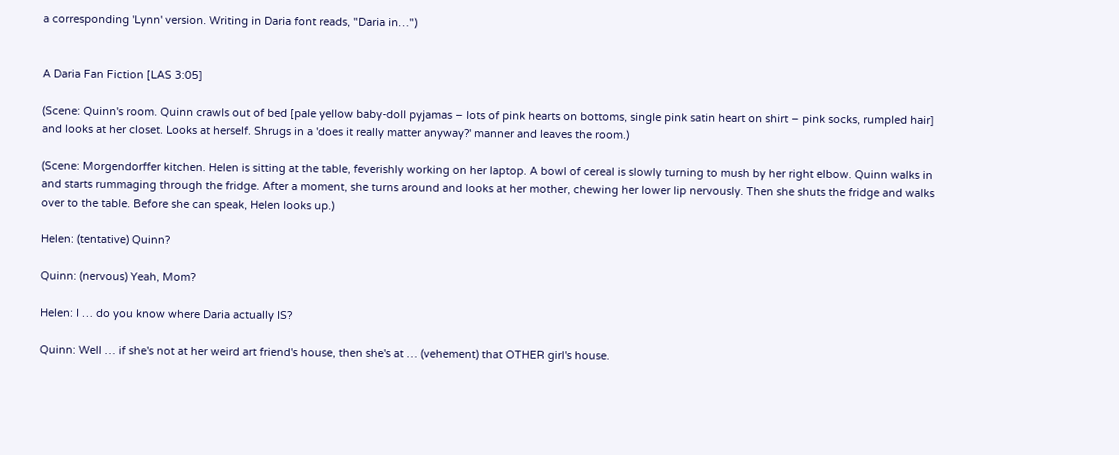a corresponding 'Lynn' version. Writing in Daria font reads, "Daria in…")


A Daria Fan Fiction [LAS 3:05]

(Scene: Quinn's room. Quinn crawls out of bed [pale yellow baby-doll pyjamas – lots of pink hearts on bottoms, single pink satin heart on shirt – pink socks, rumpled hair] and looks at her closet. Looks at herself. Shrugs in a 'does it really matter anyway?' manner and leaves the room.)

(Scene: Morgendorffer kitchen. Helen is sitting at the table, feverishly working on her laptop. A bowl of cereal is slowly turning to mush by her right elbow. Quinn walks in and starts rummaging through the fridge. After a moment, she turns around and looks at her mother, chewing her lower lip nervously. Then she shuts the fridge and walks over to the table. Before she can speak, Helen looks up.)

Helen: (tentative) Quinn?

Quinn: (nervous) Yeah, Mom?

Helen: I … do you know where Daria actually IS?

Quinn: Well … if she's not at her weird art friend's house, then she's at … (vehement) that OTHER girl's house.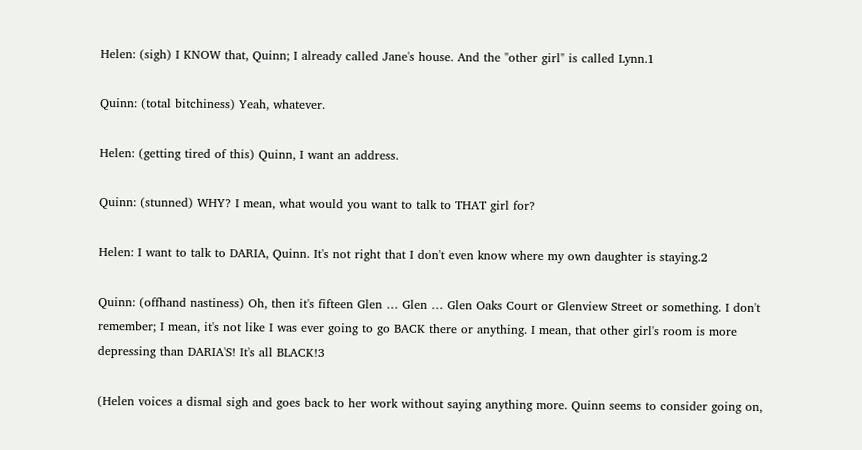Helen: (sigh) I KNOW that, Quinn; I already called Jane's house. And the "other girl" is called Lynn.1

Quinn: (total bitchiness) Yeah, whatever.

Helen: (getting tired of this) Quinn, I want an address.

Quinn: (stunned) WHY? I mean, what would you want to talk to THAT girl for?

Helen: I want to talk to DARIA, Quinn. It's not right that I don't even know where my own daughter is staying.2

Quinn: (offhand nastiness) Oh, then it's fifteen Glen … Glen … Glen Oaks Court or Glenview Street or something. I don't remember; I mean, it's not like I was ever going to go BACK there or anything. I mean, that other girl's room is more depressing than DARIA'S! It's all BLACK!3

(Helen voices a dismal sigh and goes back to her work without saying anything more. Quinn seems to consider going on,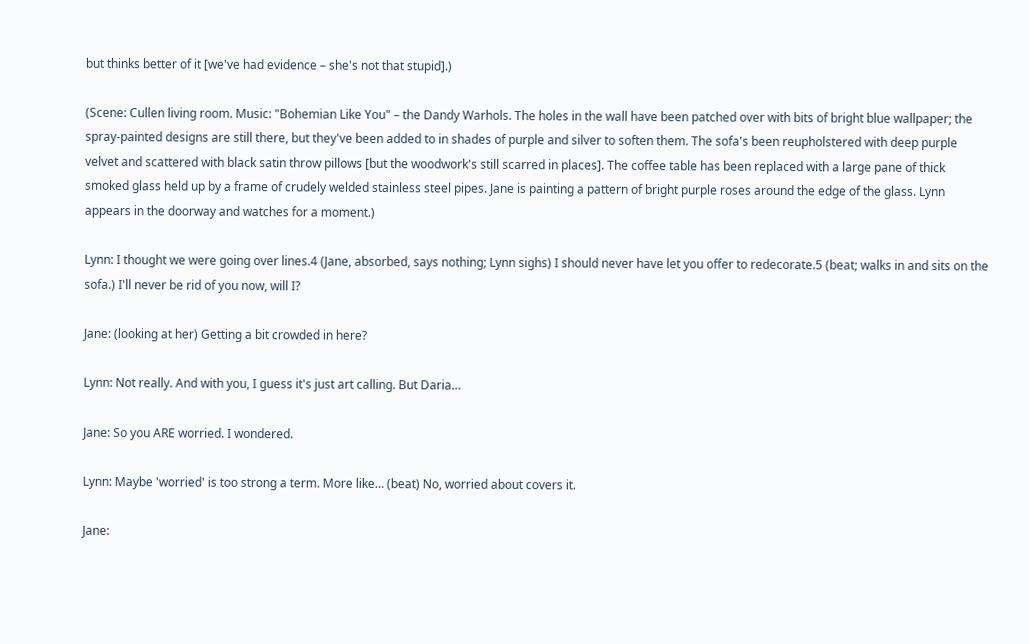but thinks better of it [we've had evidence – she's not that stupid].)

(Scene: Cullen living room. Music: "Bohemian Like You" – the Dandy Warhols. The holes in the wall have been patched over with bits of bright blue wallpaper; the spray-painted designs are still there, but they've been added to in shades of purple and silver to soften them. The sofa's been reupholstered with deep purple velvet and scattered with black satin throw pillows [but the woodwork's still scarred in places]. The coffee table has been replaced with a large pane of thick smoked glass held up by a frame of crudely welded stainless steel pipes. Jane is painting a pattern of bright purple roses around the edge of the glass. Lynn appears in the doorway and watches for a moment.)

Lynn: I thought we were going over lines.4 (Jane, absorbed, says nothing; Lynn sighs) I should never have let you offer to redecorate.5 (beat; walks in and sits on the sofa.) I'll never be rid of you now, will I?

Jane: (looking at her) Getting a bit crowded in here?

Lynn: Not really. And with you, I guess it's just art calling. But Daria…

Jane: So you ARE worried. I wondered.

Lynn: Maybe 'worried' is too strong a term. More like… (beat) No, worried about covers it.

Jane: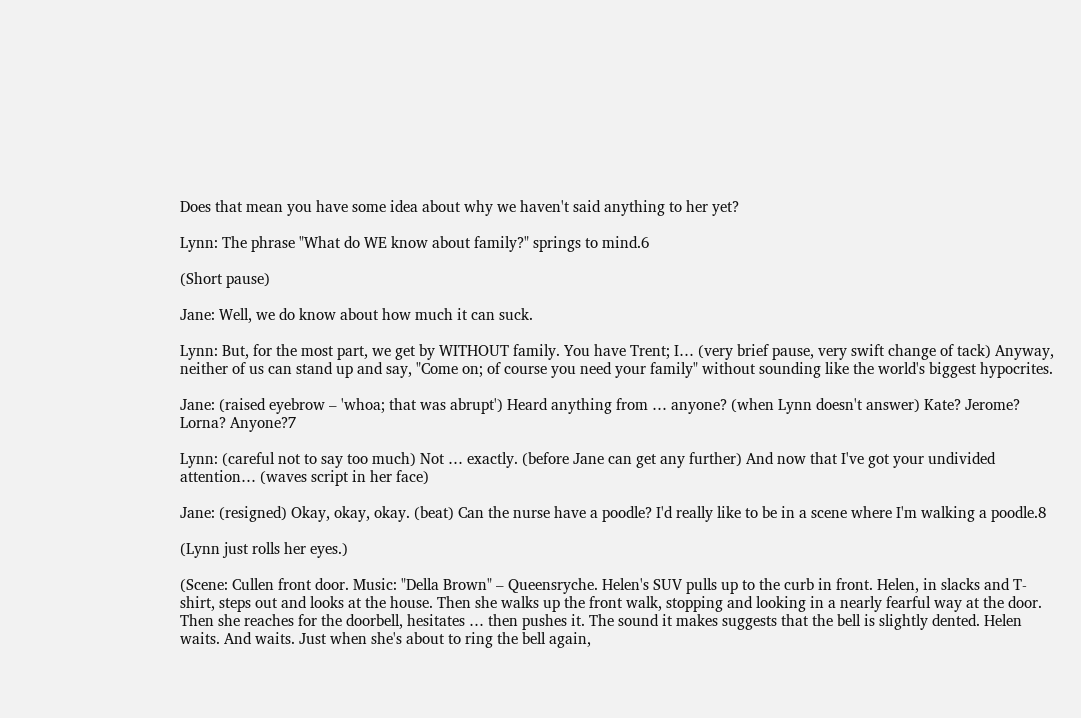Does that mean you have some idea about why we haven't said anything to her yet?

Lynn: The phrase "What do WE know about family?" springs to mind.6

(Short pause)

Jane: Well, we do know about how much it can suck.

Lynn: But, for the most part, we get by WITHOUT family. You have Trent; I… (very brief pause, very swift change of tack) Anyway, neither of us can stand up and say, "Come on; of course you need your family" without sounding like the world's biggest hypocrites.

Jane: (raised eyebrow – 'whoa; that was abrupt') Heard anything from … anyone? (when Lynn doesn't answer) Kate? Jerome? Lorna? Anyone?7

Lynn: (careful not to say too much) Not … exactly. (before Jane can get any further) And now that I've got your undivided attention… (waves script in her face)

Jane: (resigned) Okay, okay, okay. (beat) Can the nurse have a poodle? I'd really like to be in a scene where I'm walking a poodle.8

(Lynn just rolls her eyes.)

(Scene: Cullen front door. Music: "Della Brown" – Queensryche. Helen's SUV pulls up to the curb in front. Helen, in slacks and T-shirt, steps out and looks at the house. Then she walks up the front walk, stopping and looking in a nearly fearful way at the door. Then she reaches for the doorbell, hesitates … then pushes it. The sound it makes suggests that the bell is slightly dented. Helen waits. And waits. Just when she's about to ring the bell again,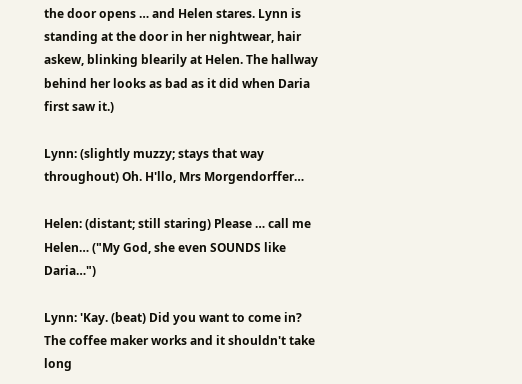the door opens … and Helen stares. Lynn is standing at the door in her nightwear, hair askew, blinking blearily at Helen. The hallway behind her looks as bad as it did when Daria first saw it.)

Lynn: (slightly muzzy; stays that way throughout) Oh. H'llo, Mrs Morgendorffer…

Helen: (distant; still staring) Please … call me Helen… ("My God, she even SOUNDS like Daria…")

Lynn: 'Kay. (beat) Did you want to come in? The coffee maker works and it shouldn't take long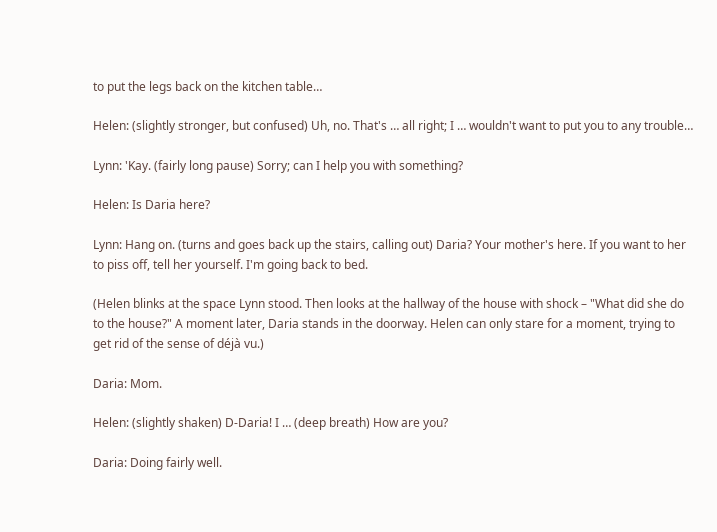to put the legs back on the kitchen table…

Helen: (slightly stronger, but confused) Uh, no. That's … all right; I … wouldn't want to put you to any trouble…

Lynn: 'Kay. (fairly long pause) Sorry; can I help you with something?

Helen: Is Daria here?

Lynn: Hang on. (turns and goes back up the stairs, calling out) Daria? Your mother's here. If you want to her to piss off, tell her yourself. I'm going back to bed.

(Helen blinks at the space Lynn stood. Then looks at the hallway of the house with shock – "What did she do to the house?" A moment later, Daria stands in the doorway. Helen can only stare for a moment, trying to get rid of the sense of déjà vu.)

Daria: Mom.

Helen: (slightly shaken) D-Daria! I … (deep breath) How are you?

Daria: Doing fairly well.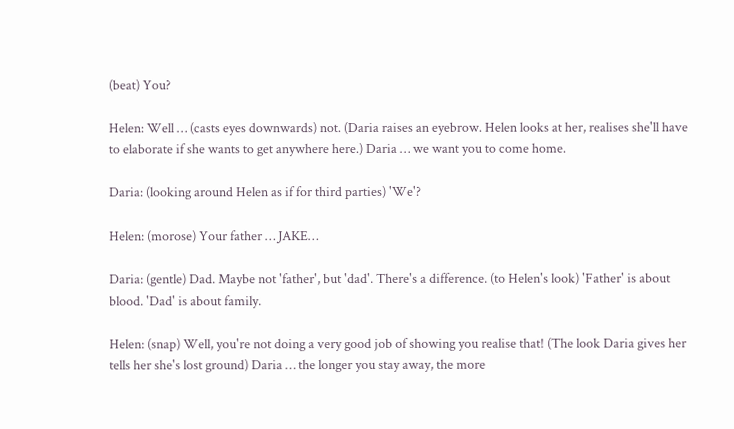(beat) You?

Helen: Well … (casts eyes downwards) not. (Daria raises an eyebrow. Helen looks at her, realises she'll have to elaborate if she wants to get anywhere here.) Daria … we want you to come home.

Daria: (looking around Helen as if for third parties) 'We'?

Helen: (morose) Your father … JAKE…

Daria: (gentle) Dad. Maybe not 'father', but 'dad'. There's a difference. (to Helen's look) 'Father' is about blood. 'Dad' is about family.

Helen: (snap) Well, you're not doing a very good job of showing you realise that! (The look Daria gives her tells her she's lost ground) Daria … the longer you stay away, the more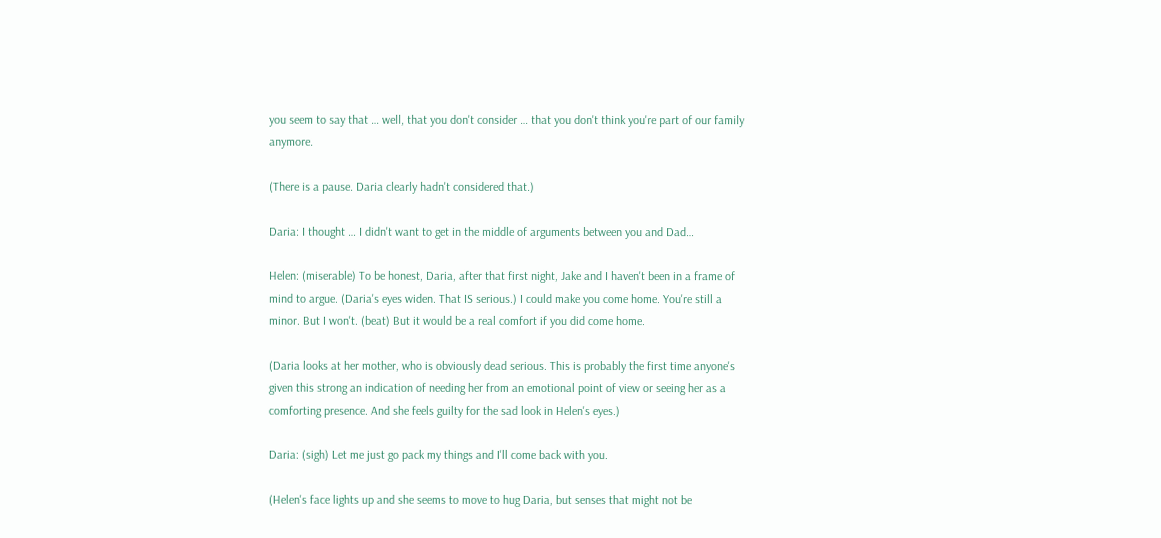you seem to say that … well, that you don't consider … that you don't think you're part of our family anymore.

(There is a pause. Daria clearly hadn't considered that.)

Daria: I thought … I didn't want to get in the middle of arguments between you and Dad…

Helen: (miserable) To be honest, Daria, after that first night, Jake and I haven't been in a frame of mind to argue. (Daria's eyes widen. That IS serious.) I could make you come home. You're still a minor. But I won't. (beat) But it would be a real comfort if you did come home.

(Daria looks at her mother, who is obviously dead serious. This is probably the first time anyone's given this strong an indication of needing her from an emotional point of view or seeing her as a comforting presence. And she feels guilty for the sad look in Helen's eyes.)

Daria: (sigh) Let me just go pack my things and I'll come back with you.

(Helen's face lights up and she seems to move to hug Daria, but senses that might not be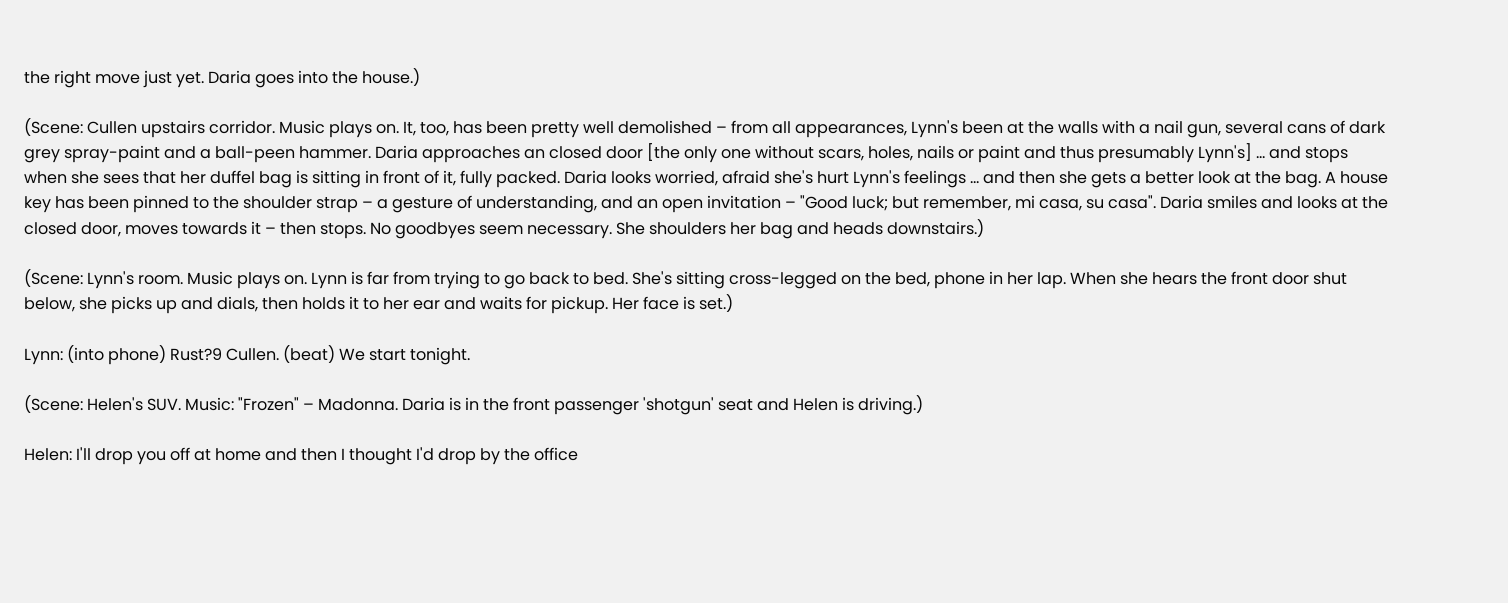the right move just yet. Daria goes into the house.)

(Scene: Cullen upstairs corridor. Music plays on. It, too, has been pretty well demolished – from all appearances, Lynn's been at the walls with a nail gun, several cans of dark grey spray-paint and a ball-peen hammer. Daria approaches an closed door [the only one without scars, holes, nails or paint and thus presumably Lynn's] … and stops when she sees that her duffel bag is sitting in front of it, fully packed. Daria looks worried, afraid she's hurt Lynn's feelings … and then she gets a better look at the bag. A house key has been pinned to the shoulder strap – a gesture of understanding, and an open invitation – "Good luck; but remember, mi casa, su casa". Daria smiles and looks at the closed door, moves towards it – then stops. No goodbyes seem necessary. She shoulders her bag and heads downstairs.)

(Scene: Lynn's room. Music plays on. Lynn is far from trying to go back to bed. She's sitting cross-legged on the bed, phone in her lap. When she hears the front door shut below, she picks up and dials, then holds it to her ear and waits for pickup. Her face is set.)

Lynn: (into phone) Rust?9 Cullen. (beat) We start tonight.

(Scene: Helen's SUV. Music: "Frozen" – Madonna. Daria is in the front passenger 'shotgun' seat and Helen is driving.)

Helen: I'll drop you off at home and then I thought I'd drop by the office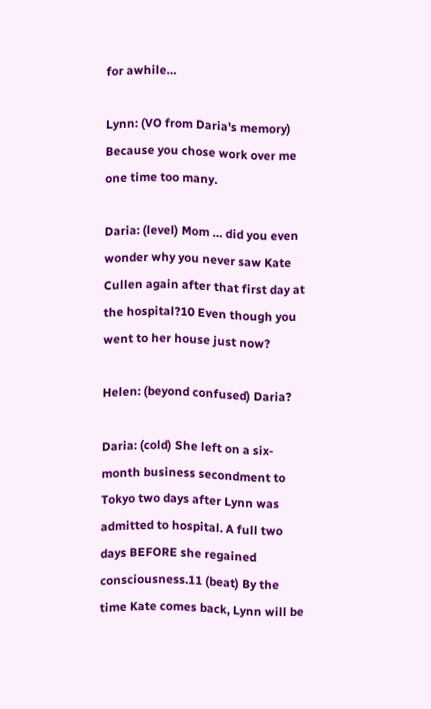for awhile…

Lynn: (VO from Daria's memory) Because you chose work over me one time too many.

Daria: (level) Mom … did you even wonder why you never saw Kate Cullen again after that first day at the hospital?10 Even though you went to her house just now?

Helen: (beyond confused) Daria?

Daria: (cold) She left on a six-month business secondment to Tokyo two days after Lynn was admitted to hospital. A full two days BEFORE she regained consciousness.11 (beat) By the time Kate comes back, Lynn will be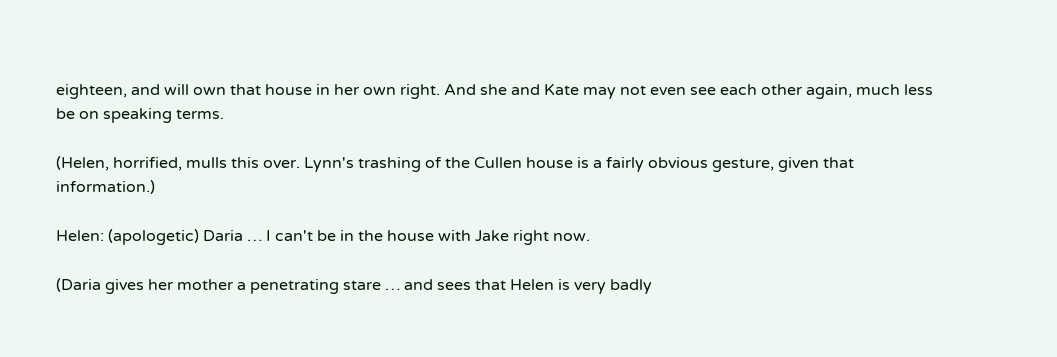eighteen, and will own that house in her own right. And she and Kate may not even see each other again, much less be on speaking terms.

(Helen, horrified, mulls this over. Lynn's trashing of the Cullen house is a fairly obvious gesture, given that information.)

Helen: (apologetic) Daria … I can't be in the house with Jake right now.

(Daria gives her mother a penetrating stare … and sees that Helen is very badly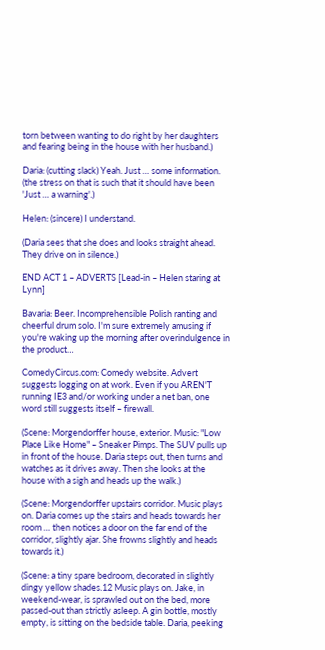torn between wanting to do right by her daughters and fearing being in the house with her husband.)

Daria: (cutting slack) Yeah. Just … some information. (the stress on that is such that it should have been 'Just … a warning'.)

Helen: (sincere) I understand.

(Daria sees that she does and looks straight ahead. They drive on in silence.)

END ACT 1 – ADVERTS [Lead-in – Helen staring at Lynn]

Bavaria: Beer. Incomprehensible Polish ranting and cheerful drum solo. I'm sure extremely amusing if you're waking up the morning after overindulgence in the product…

ComedyCircus.com: Comedy website. Advert suggests logging on at work. Even if you AREN'T running IE3 and/or working under a net ban, one word still suggests itself – firewall.

(Scene: Morgendorffer house, exterior. Music: "Low Place Like Home" – Sneaker Pimps. The SUV pulls up in front of the house. Daria steps out, then turns and watches as it drives away. Then she looks at the house with a sigh and heads up the walk.)

(Scene: Morgendorffer upstairs corridor. Music plays on. Daria comes up the stairs and heads towards her room … then notices a door on the far end of the corridor, slightly ajar. She frowns slightly and heads towards it.)

(Scene: a tiny spare bedroom, decorated in slightly dingy yellow shades.12 Music plays on. Jake, in weekend-wear, is sprawled out on the bed, more passed-out than strictly asleep. A gin bottle, mostly empty, is sitting on the bedside table. Daria, peeking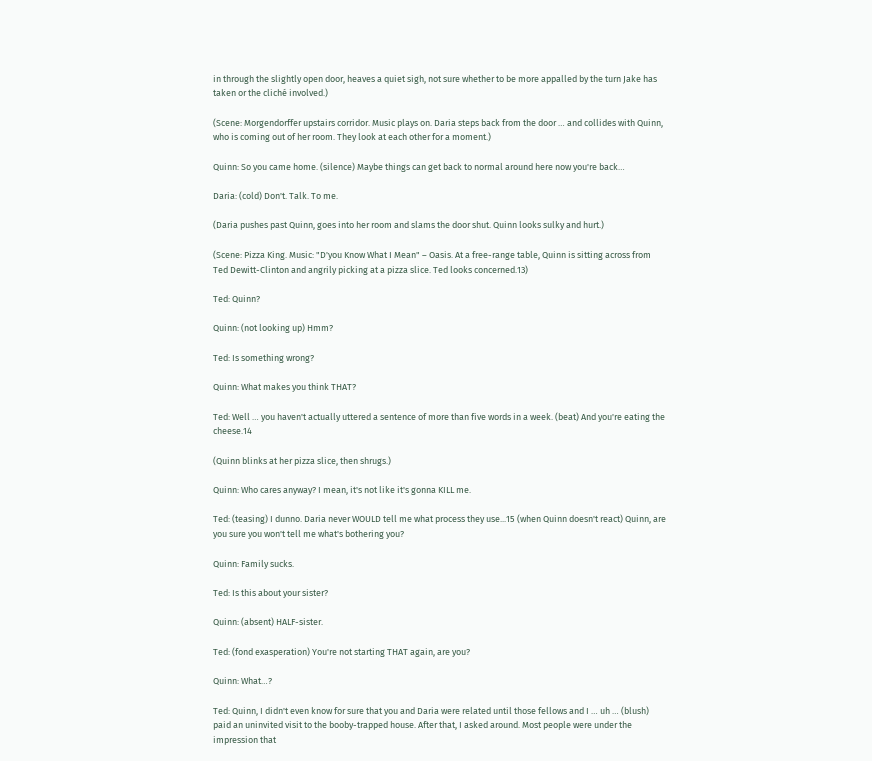in through the slightly open door, heaves a quiet sigh, not sure whether to be more appalled by the turn Jake has taken or the cliché involved.)

(Scene: Morgendorffer upstairs corridor. Music plays on. Daria steps back from the door … and collides with Quinn, who is coming out of her room. They look at each other for a moment.)

Quinn: So you came home. (silence) Maybe things can get back to normal around here now you're back…

Daria: (cold) Don't. Talk. To me.

(Daria pushes past Quinn, goes into her room and slams the door shut. Quinn looks sulky and hurt.)

(Scene: Pizza King. Music: "D'you Know What I Mean" – Oasis. At a free-range table, Quinn is sitting across from Ted Dewitt-Clinton and angrily picking at a pizza slice. Ted looks concerned.13)

Ted: Quinn?

Quinn: (not looking up) Hmm?

Ted: Is something wrong?

Quinn: What makes you think THAT?

Ted: Well … you haven't actually uttered a sentence of more than five words in a week. (beat) And you're eating the cheese.14

(Quinn blinks at her pizza slice, then shrugs.)

Quinn: Who cares anyway? I mean, it's not like it's gonna KILL me.

Ted: (teasing) I dunno. Daria never WOULD tell me what process they use...15 (when Quinn doesn't react) Quinn, are you sure you won't tell me what's bothering you?

Quinn: Family sucks.

Ted: Is this about your sister?

Quinn: (absent) HALF-sister.

Ted: (fond exasperation) You're not starting THAT again, are you?

Quinn: What…?

Ted: Quinn, I didn't even know for sure that you and Daria were related until those fellows and I … uh … (blush) paid an uninvited visit to the booby-trapped house. After that, I asked around. Most people were under the impression that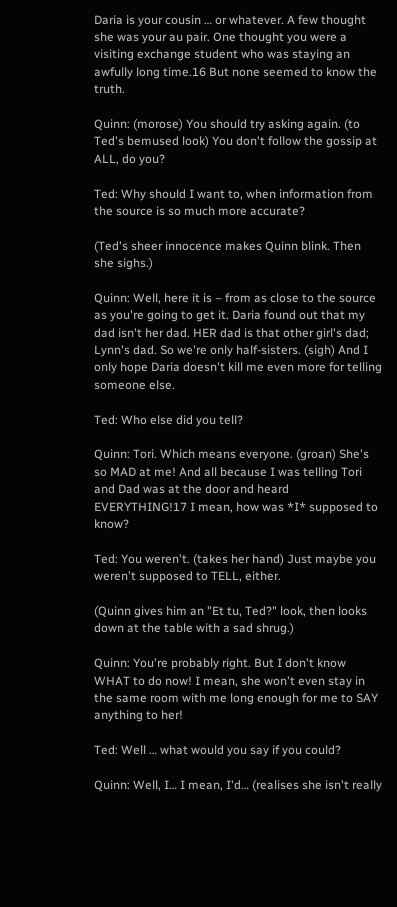Daria is your cousin … or whatever. A few thought she was your au pair. One thought you were a visiting exchange student who was staying an awfully long time.16 But none seemed to know the truth.

Quinn: (morose) You should try asking again. (to Ted's bemused look) You don't follow the gossip at ALL, do you?

Ted: Why should I want to, when information from the source is so much more accurate?

(Ted's sheer innocence makes Quinn blink. Then she sighs.)

Quinn: Well, here it is – from as close to the source as you're going to get it. Daria found out that my dad isn't her dad. HER dad is that other girl's dad; Lynn's dad. So we're only half-sisters. (sigh) And I only hope Daria doesn't kill me even more for telling someone else.

Ted: Who else did you tell?

Quinn: Tori. Which means everyone. (groan) She's so MAD at me! And all because I was telling Tori and Dad was at the door and heard EVERYTHING!17 I mean, how was *I* supposed to know?

Ted: You weren't. (takes her hand) Just maybe you weren't supposed to TELL, either.

(Quinn gives him an "Et tu, Ted?" look, then looks down at the table with a sad shrug.)

Quinn: You're probably right. But I don't know WHAT to do now! I mean, she won't even stay in the same room with me long enough for me to SAY anything to her!

Ted: Well … what would you say if you could?

Quinn: Well, I… I mean, I'd… (realises she isn't really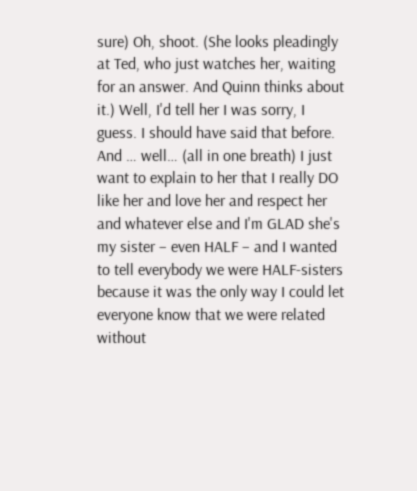sure) Oh, shoot. (She looks pleadingly at Ted, who just watches her, waiting for an answer. And Quinn thinks about it.) Well, I'd tell her I was sorry, I guess. I should have said that before. And … well… (all in one breath) I just want to explain to her that I really DO like her and love her and respect her and whatever else and I'm GLAD she's my sister – even HALF – and I wanted to tell everybody we were HALF-sisters because it was the only way I could let everyone know that we were related without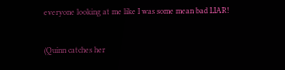everyone looking at me like I was some mean bad LIAR!

(Quinn catches her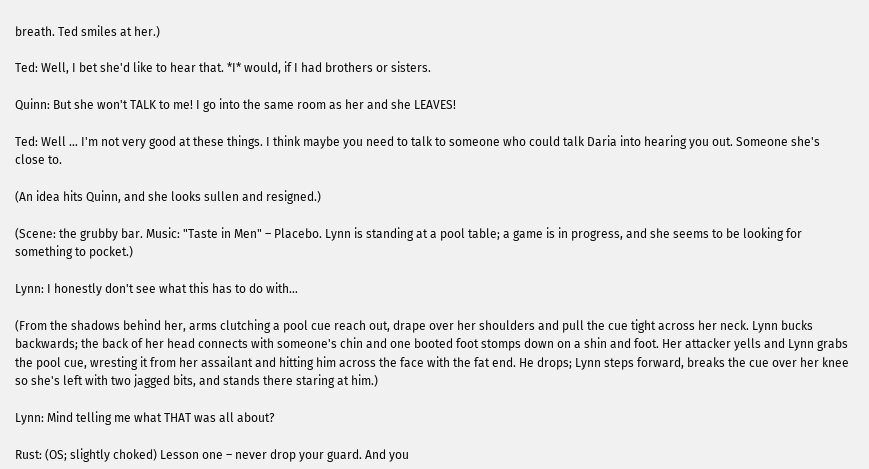breath. Ted smiles at her.)

Ted: Well, I bet she'd like to hear that. *I* would, if I had brothers or sisters.

Quinn: But she won't TALK to me! I go into the same room as her and she LEAVES!

Ted: Well … I'm not very good at these things. I think maybe you need to talk to someone who could talk Daria into hearing you out. Someone she's close to.

(An idea hits Quinn, and she looks sullen and resigned.)

(Scene: the grubby bar. Music: "Taste in Men" – Placebo. Lynn is standing at a pool table; a game is in progress, and she seems to be looking for something to pocket.)

Lynn: I honestly don't see what this has to do with…

(From the shadows behind her, arms clutching a pool cue reach out, drape over her shoulders and pull the cue tight across her neck. Lynn bucks backwards; the back of her head connects with someone's chin and one booted foot stomps down on a shin and foot. Her attacker yells and Lynn grabs the pool cue, wresting it from her assailant and hitting him across the face with the fat end. He drops; Lynn steps forward, breaks the cue over her knee so she's left with two jagged bits, and stands there staring at him.)

Lynn: Mind telling me what THAT was all about?

Rust: (OS; slightly choked) Lesson one – never drop your guard. And you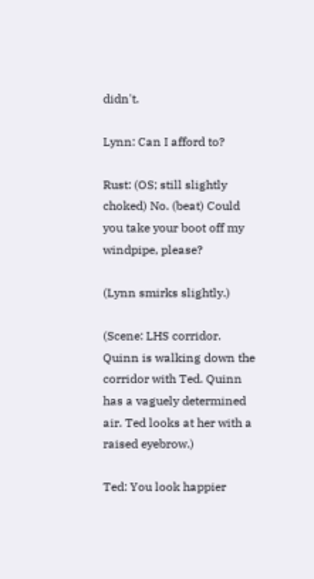didn't.

Lynn: Can I afford to?

Rust: (OS; still slightly choked) No. (beat) Could you take your boot off my windpipe, please?

(Lynn smirks slightly.)

(Scene: LHS corridor. Quinn is walking down the corridor with Ted. Quinn has a vaguely determined air. Ted looks at her with a raised eyebrow.)

Ted: You look happier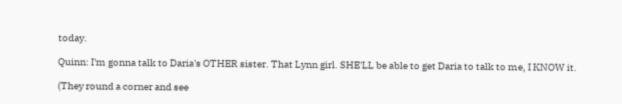today.

Quinn: I'm gonna talk to Daria's OTHER sister. That Lynn girl. SHE'LL be able to get Daria to talk to me, I KNOW it.

(They round a corner and see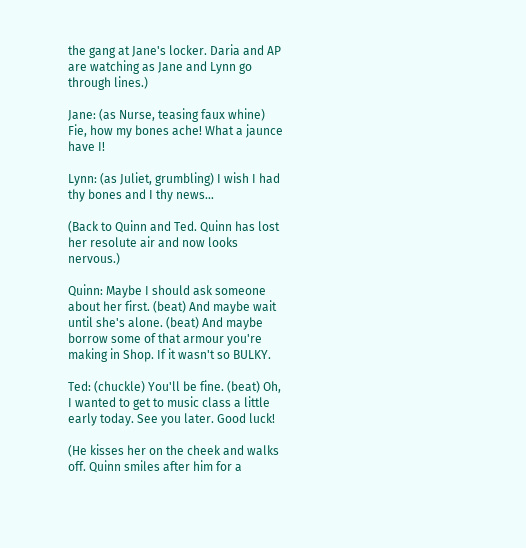the gang at Jane's locker. Daria and AP are watching as Jane and Lynn go through lines.)

Jane: (as Nurse, teasing faux whine) Fie, how my bones ache! What a jaunce have I!

Lynn: (as Juliet, grumbling) I wish I had thy bones and I thy news…

(Back to Quinn and Ted. Quinn has lost her resolute air and now looks nervous.)

Quinn: Maybe I should ask someone about her first. (beat) And maybe wait until she's alone. (beat) And maybe borrow some of that armour you're making in Shop. If it wasn't so BULKY.

Ted: (chuckle) You'll be fine. (beat) Oh, I wanted to get to music class a little early today. See you later. Good luck!

(He kisses her on the cheek and walks off. Quinn smiles after him for a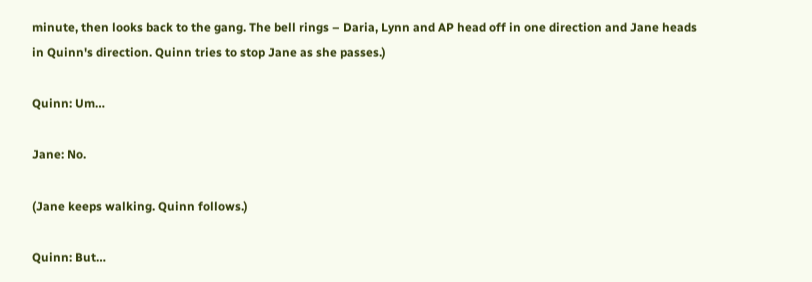minute, then looks back to the gang. The bell rings – Daria, Lynn and AP head off in one direction and Jane heads in Quinn's direction. Quinn tries to stop Jane as she passes.)

Quinn: Um…

Jane: No.

(Jane keeps walking. Quinn follows.)

Quinn: But…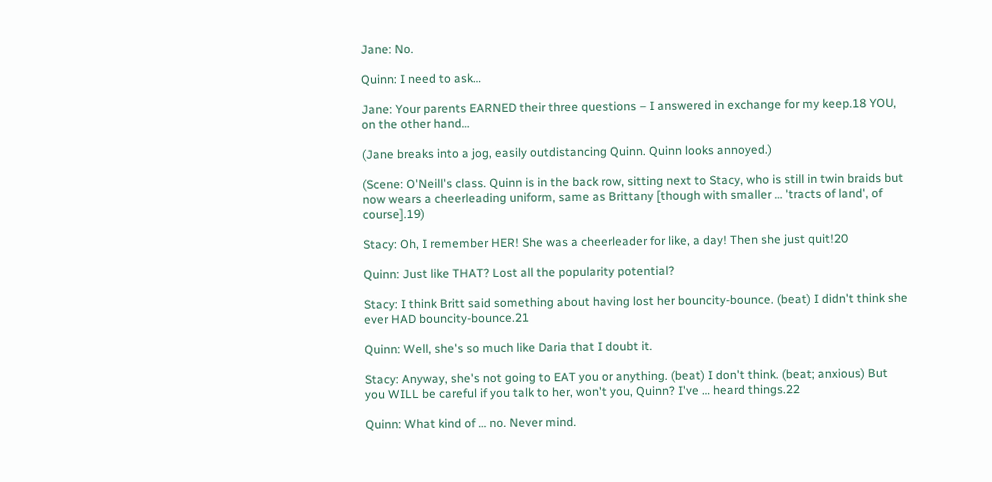Jane: No.

Quinn: I need to ask…

Jane: Your parents EARNED their three questions – I answered in exchange for my keep.18 YOU, on the other hand…

(Jane breaks into a jog, easily outdistancing Quinn. Quinn looks annoyed.)

(Scene: O'Neill's class. Quinn is in the back row, sitting next to Stacy, who is still in twin braids but now wears a cheerleading uniform, same as Brittany [though with smaller … 'tracts of land', of course].19)

Stacy: Oh, I remember HER! She was a cheerleader for like, a day! Then she just quit!20

Quinn: Just like THAT? Lost all the popularity potential?

Stacy: I think Britt said something about having lost her bouncity-bounce. (beat) I didn't think she ever HAD bouncity-bounce.21

Quinn: Well, she's so much like Daria that I doubt it.

Stacy: Anyway, she's not going to EAT you or anything. (beat) I don't think. (beat; anxious) But you WILL be careful if you talk to her, won't you, Quinn? I've … heard things.22

Quinn: What kind of … no. Never mind.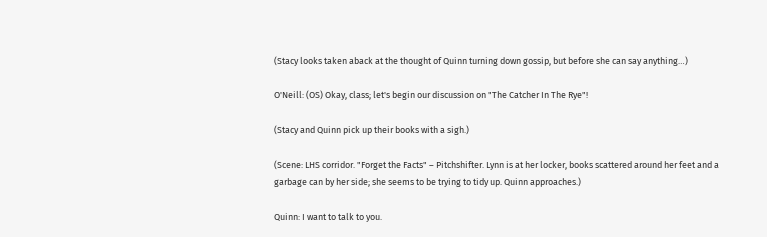(Stacy looks taken aback at the thought of Quinn turning down gossip, but before she can say anything…)

O'Neill: (OS) Okay, class; let's begin our discussion on "The Catcher In The Rye"!

(Stacy and Quinn pick up their books with a sigh.)

(Scene: LHS corridor. "Forget the Facts" – Pitchshifter. Lynn is at her locker, books scattered around her feet and a garbage can by her side; she seems to be trying to tidy up. Quinn approaches.)

Quinn: I want to talk to you.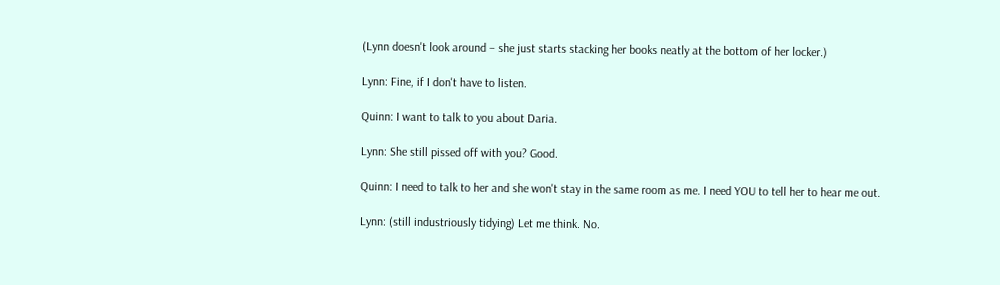(Lynn doesn't look around – she just starts stacking her books neatly at the bottom of her locker.)

Lynn: Fine, if I don't have to listen.

Quinn: I want to talk to you about Daria.

Lynn: She still pissed off with you? Good.

Quinn: I need to talk to her and she won't stay in the same room as me. I need YOU to tell her to hear me out.

Lynn: (still industriously tidying) Let me think. No.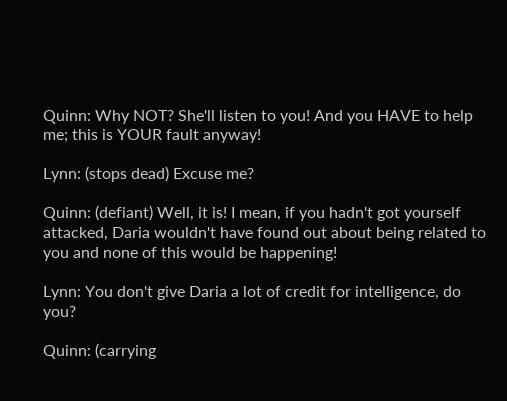Quinn: Why NOT? She'll listen to you! And you HAVE to help me; this is YOUR fault anyway!

Lynn: (stops dead) Excuse me?

Quinn: (defiant) Well, it is! I mean, if you hadn't got yourself attacked, Daria wouldn't have found out about being related to you and none of this would be happening!

Lynn: You don't give Daria a lot of credit for intelligence, do you?

Quinn: (carrying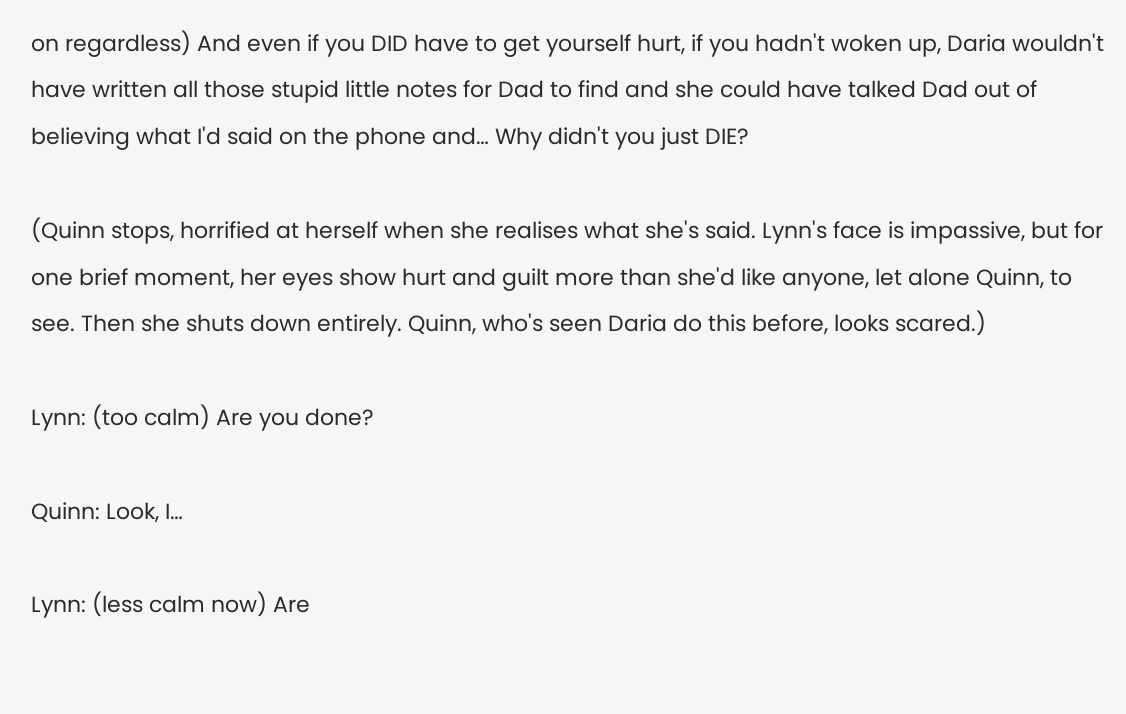on regardless) And even if you DID have to get yourself hurt, if you hadn't woken up, Daria wouldn't have written all those stupid little notes for Dad to find and she could have talked Dad out of believing what I'd said on the phone and… Why didn't you just DIE?

(Quinn stops, horrified at herself when she realises what she's said. Lynn's face is impassive, but for one brief moment, her eyes show hurt and guilt more than she'd like anyone, let alone Quinn, to see. Then she shuts down entirely. Quinn, who's seen Daria do this before, looks scared.)

Lynn: (too calm) Are you done?

Quinn: Look, I…

Lynn: (less calm now) Are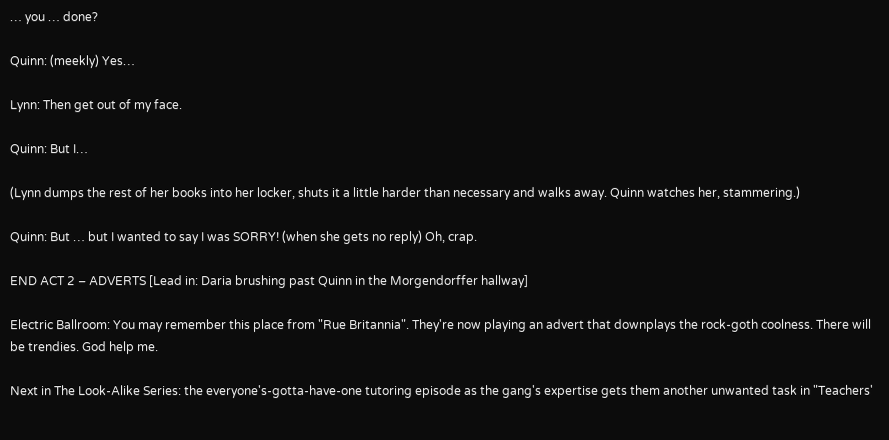… you … done?

Quinn: (meekly) Yes…

Lynn: Then get out of my face.

Quinn: But I…

(Lynn dumps the rest of her books into her locker, shuts it a little harder than necessary and walks away. Quinn watches her, stammering.)

Quinn: But … but I wanted to say I was SORRY! (when she gets no reply) Oh, crap.

END ACT 2 – ADVERTS [Lead in: Daria brushing past Quinn in the Morgendorffer hallway]

Electric Ballroom: You may remember this place from "Rue Britannia". They're now playing an advert that downplays the rock-goth coolness. There will be trendies. God help me.

Next in The Look-Alike Series: the everyone's-gotta-have-one tutoring episode as the gang's expertise gets them another unwanted task in "Teachers'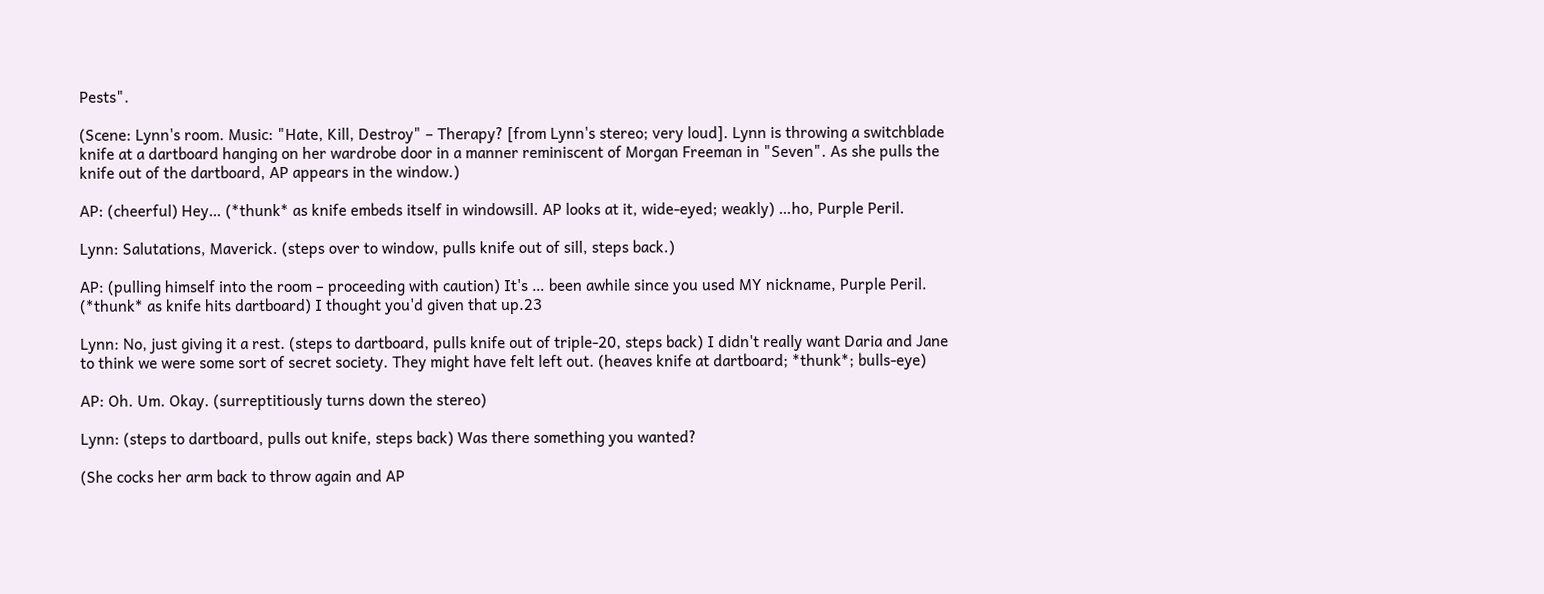Pests".

(Scene: Lynn's room. Music: "Hate, Kill, Destroy" – Therapy? [from Lynn's stereo; very loud]. Lynn is throwing a switchblade knife at a dartboard hanging on her wardrobe door in a manner reminiscent of Morgan Freeman in "Seven". As she pulls the knife out of the dartboard, AP appears in the window.)

AP: (cheerful) Hey… (*thunk* as knife embeds itself in windowsill. AP looks at it, wide-eyed; weakly) …ho, Purple Peril.

Lynn: Salutations, Maverick. (steps over to window, pulls knife out of sill, steps back.)

AP: (pulling himself into the room – proceeding with caution) It's … been awhile since you used MY nickname, Purple Peril. (*thunk* as knife hits dartboard) I thought you'd given that up.23

Lynn: No, just giving it a rest. (steps to dartboard, pulls knife out of triple-20, steps back) I didn't really want Daria and Jane to think we were some sort of secret society. They might have felt left out. (heaves knife at dartboard; *thunk*; bulls-eye)

AP: Oh. Um. Okay. (surreptitiously turns down the stereo)

Lynn: (steps to dartboard, pulls out knife, steps back) Was there something you wanted?

(She cocks her arm back to throw again and AP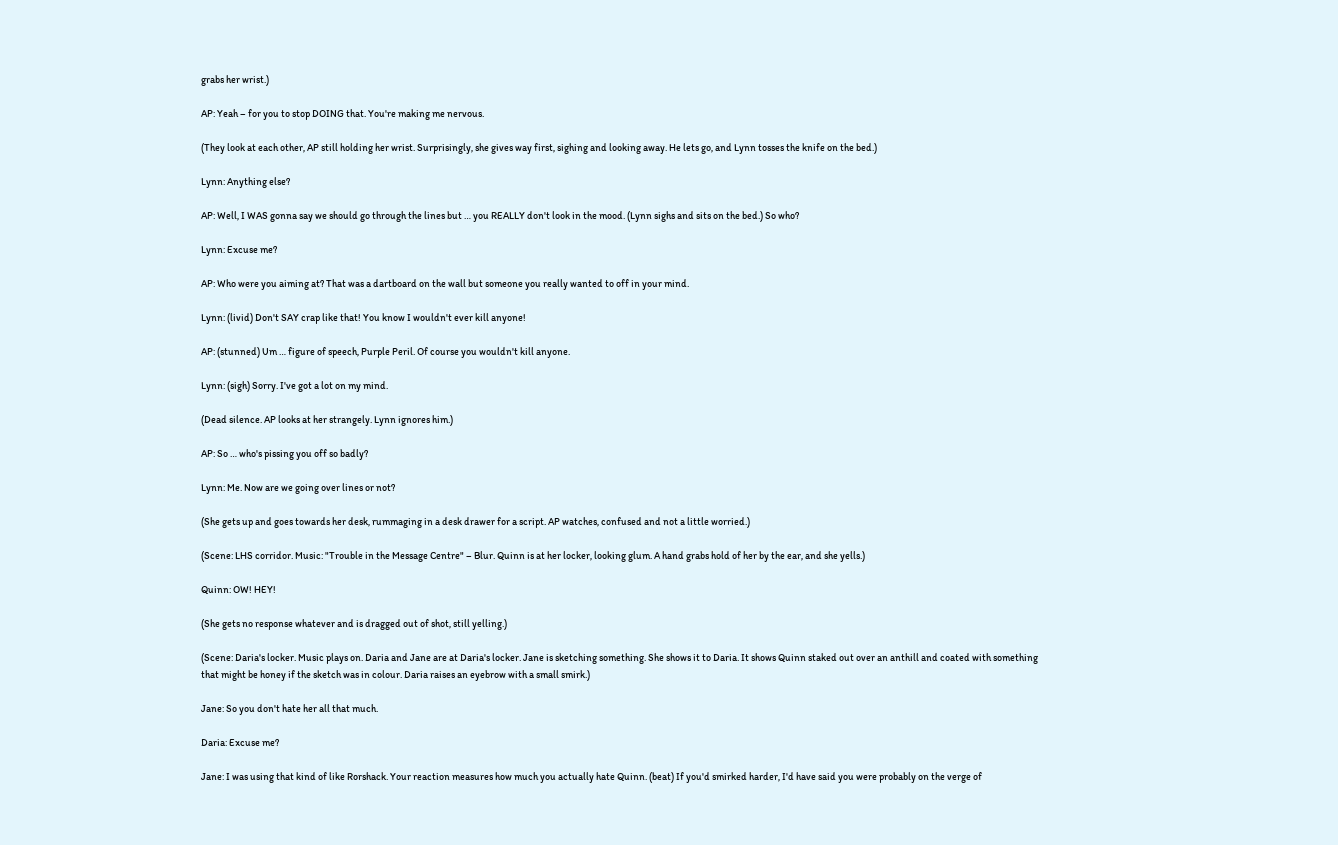grabs her wrist.)

AP: Yeah – for you to stop DOING that. You're making me nervous.

(They look at each other, AP still holding her wrist. Surprisingly, she gives way first, sighing and looking away. He lets go, and Lynn tosses the knife on the bed.)

Lynn: Anything else?

AP: Well, I WAS gonna say we should go through the lines but … you REALLY don't look in the mood. (Lynn sighs and sits on the bed.) So who?

Lynn: Excuse me?

AP: Who were you aiming at? That was a dartboard on the wall but someone you really wanted to off in your mind.

Lynn: (livid) Don't SAY crap like that! You know I wouldn't ever kill anyone!

AP: (stunned) Um … figure of speech, Purple Peril. Of course you wouldn't kill anyone.

Lynn: (sigh) Sorry. I've got a lot on my mind.

(Dead silence. AP looks at her strangely. Lynn ignores him.)

AP: So … who's pissing you off so badly?

Lynn: Me. Now are we going over lines or not?

(She gets up and goes towards her desk, rummaging in a desk drawer for a script. AP watches, confused and not a little worried.)

(Scene: LHS corridor. Music: "Trouble in the Message Centre" – Blur. Quinn is at her locker, looking glum. A hand grabs hold of her by the ear, and she yells.)

Quinn: OW! HEY!

(She gets no response whatever and is dragged out of shot, still yelling.)

(Scene: Daria's locker. Music plays on. Daria and Jane are at Daria's locker. Jane is sketching something. She shows it to Daria. It shows Quinn staked out over an anthill and coated with something that might be honey if the sketch was in colour. Daria raises an eyebrow with a small smirk.)

Jane: So you don't hate her all that much.

Daria: Excuse me?

Jane: I was using that kind of like Rorshack. Your reaction measures how much you actually hate Quinn. (beat) If you'd smirked harder, I'd have said you were probably on the verge of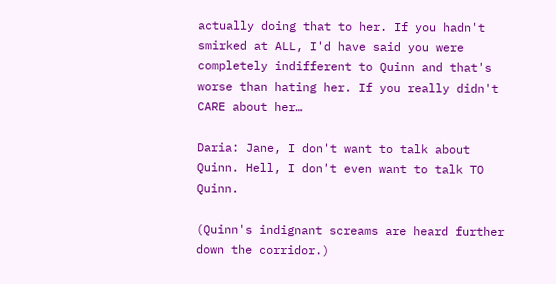actually doing that to her. If you hadn't smirked at ALL, I'd have said you were completely indifferent to Quinn and that's worse than hating her. If you really didn't CARE about her…

Daria: Jane, I don't want to talk about Quinn. Hell, I don't even want to talk TO Quinn.

(Quinn's indignant screams are heard further down the corridor.)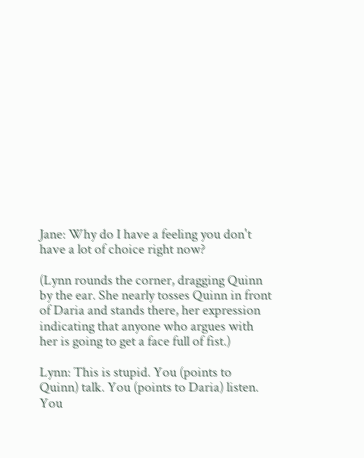Jane: Why do I have a feeling you don't have a lot of choice right now?

(Lynn rounds the corner, dragging Quinn by the ear. She nearly tosses Quinn in front of Daria and stands there, her expression indicating that anyone who argues with her is going to get a face full of fist.)

Lynn: This is stupid. You (points to Quinn) talk. You (points to Daria) listen. You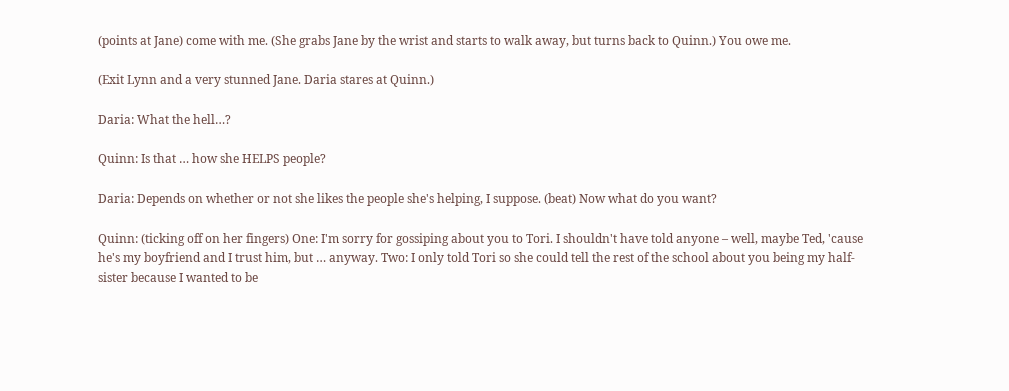(points at Jane) come with me. (She grabs Jane by the wrist and starts to walk away, but turns back to Quinn.) You owe me.

(Exit Lynn and a very stunned Jane. Daria stares at Quinn.)

Daria: What the hell…?

Quinn: Is that … how she HELPS people?

Daria: Depends on whether or not she likes the people she's helping, I suppose. (beat) Now what do you want?

Quinn: (ticking off on her fingers) One: I'm sorry for gossiping about you to Tori. I shouldn't have told anyone – well, maybe Ted, 'cause he's my boyfriend and I trust him, but … anyway. Two: I only told Tori so she could tell the rest of the school about you being my half-sister because I wanted to be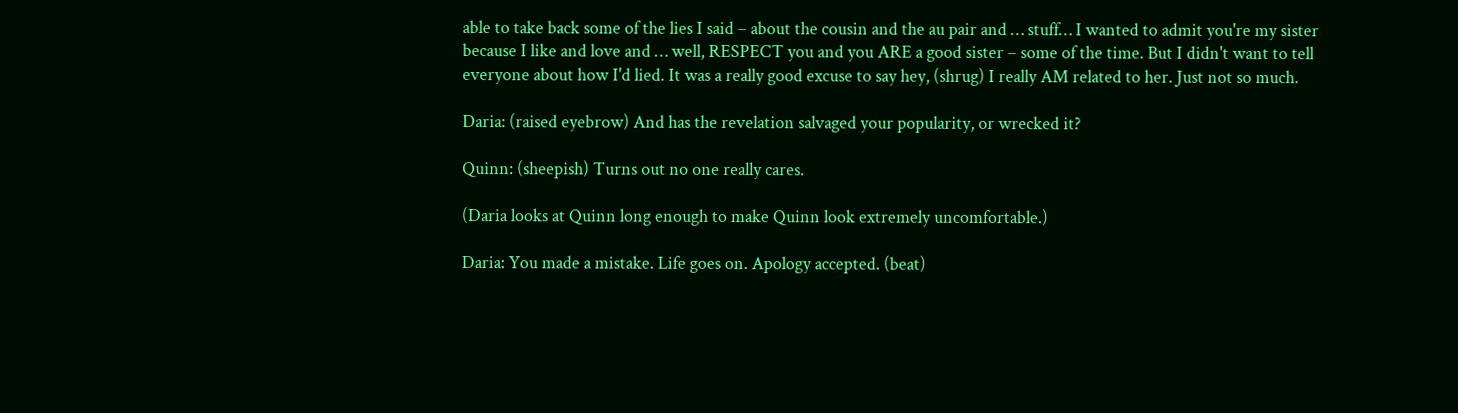able to take back some of the lies I said – about the cousin and the au pair and … stuff… I wanted to admit you're my sister because I like and love and … well, RESPECT you and you ARE a good sister – some of the time. But I didn't want to tell everyone about how I'd lied. It was a really good excuse to say hey, (shrug) I really AM related to her. Just not so much.

Daria: (raised eyebrow) And has the revelation salvaged your popularity, or wrecked it?

Quinn: (sheepish) Turns out no one really cares.

(Daria looks at Quinn long enough to make Quinn look extremely uncomfortable.)

Daria: You made a mistake. Life goes on. Apology accepted. (beat)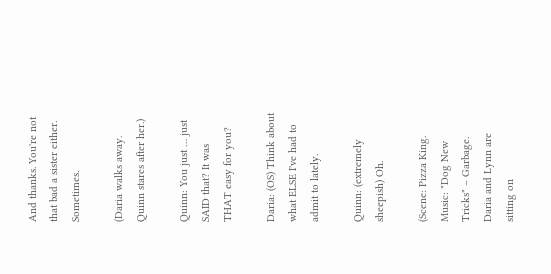And thanks. You're not that bad a sister either. Sometimes.

(Daria walks away. Quinn stares after her.)

Quinn: You just … just SAID that? It was THAT easy for you?

Daria: (OS) Think about what ELSE I've had to admit to lately.

Quinn: (extremely sheepish) Oh.

(Scene: Pizza King. Music: "Dog New Tricks" – Garbage. Daria and Lynn are sitting on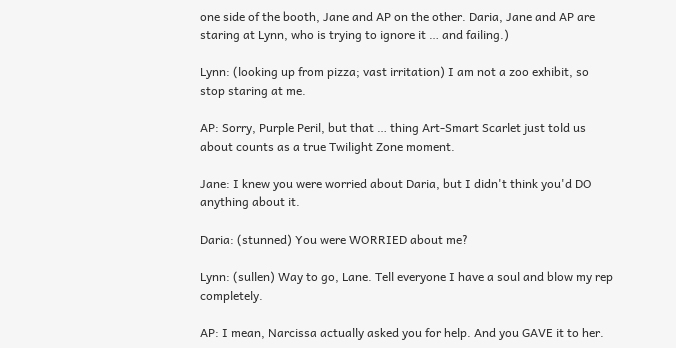one side of the booth, Jane and AP on the other. Daria, Jane and AP are staring at Lynn, who is trying to ignore it … and failing.)

Lynn: (looking up from pizza; vast irritation) I am not a zoo exhibit, so stop staring at me.

AP: Sorry, Purple Peril, but that … thing Art-Smart Scarlet just told us about counts as a true Twilight Zone moment.

Jane: I knew you were worried about Daria, but I didn't think you'd DO anything about it.

Daria: (stunned) You were WORRIED about me?

Lynn: (sullen) Way to go, Lane. Tell everyone I have a soul and blow my rep completely.

AP: I mean, Narcissa actually asked you for help. And you GAVE it to her.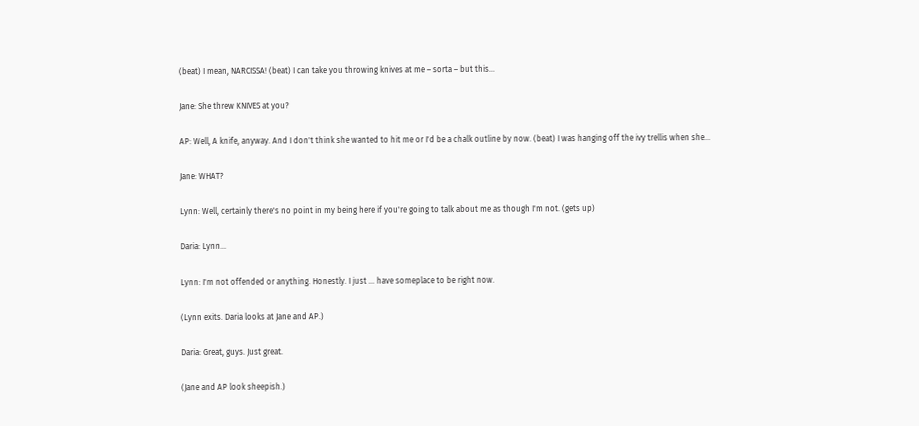(beat) I mean, NARCISSA! (beat) I can take you throwing knives at me – sorta – but this…

Jane: She threw KNIVES at you?

AP: Well, A knife, anyway. And I don't think she wanted to hit me or I'd be a chalk outline by now. (beat) I was hanging off the ivy trellis when she…

Jane: WHAT?

Lynn: Well, certainly there's no point in my being here if you're going to talk about me as though I'm not. (gets up)

Daria: Lynn…

Lynn: I'm not offended or anything. Honestly. I just … have someplace to be right now.

(Lynn exits. Daria looks at Jane and AP.)

Daria: Great, guys. Just great.

(Jane and AP look sheepish.)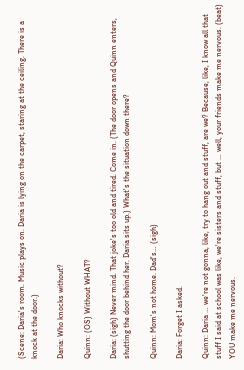(Scene: Daria's room. Music plays on. Daria is lying on the carpet, staring at the ceiling. There is a knock at the door.)

Daria: Who knocks without?

Quinn: (OS) Without WHAT?

Daria: (sigh) Never mind. That joke's too old and tired. Come in. (The door opens and Quinn enters, shutting the door behind her. Daria sits up.) What's the situation down there?

Quinn: Mom's not home. Dad's… (sigh)

Daria: Forget I asked.

Quinn: Daria … we're not gonna, like, try to hang out and stuff, are we? Because, like, I know all that stuff I said at school was like, we're sisters and stuff, but … well, your friends make me nervous. (beat) YOU make me nervous.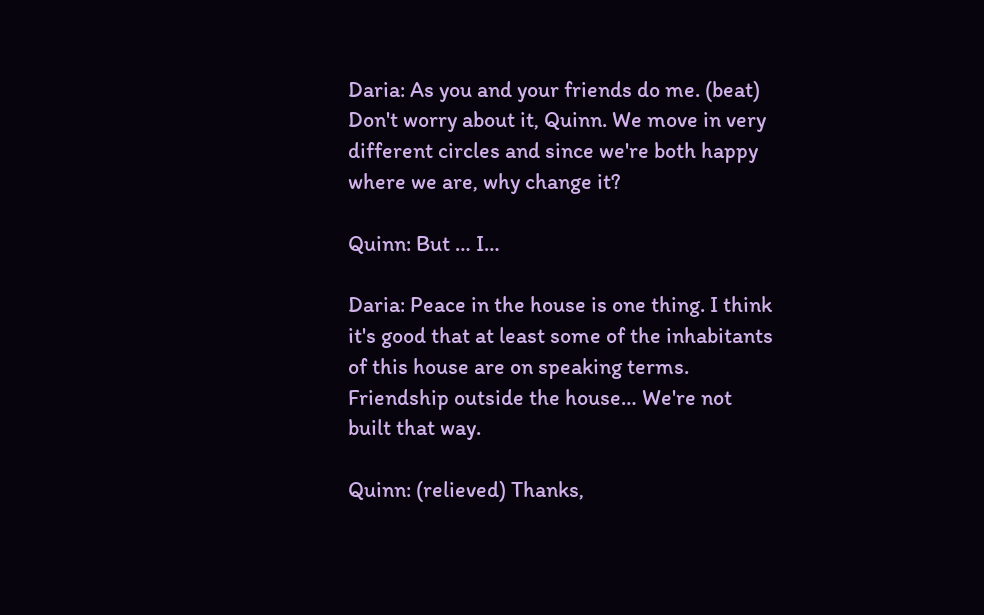Daria: As you and your friends do me. (beat) Don't worry about it, Quinn. We move in very different circles and since we're both happy where we are, why change it?

Quinn: But … I…

Daria: Peace in the house is one thing. I think it's good that at least some of the inhabitants of this house are on speaking terms. Friendship outside the house… We're not built that way.

Quinn: (relieved) Thanks,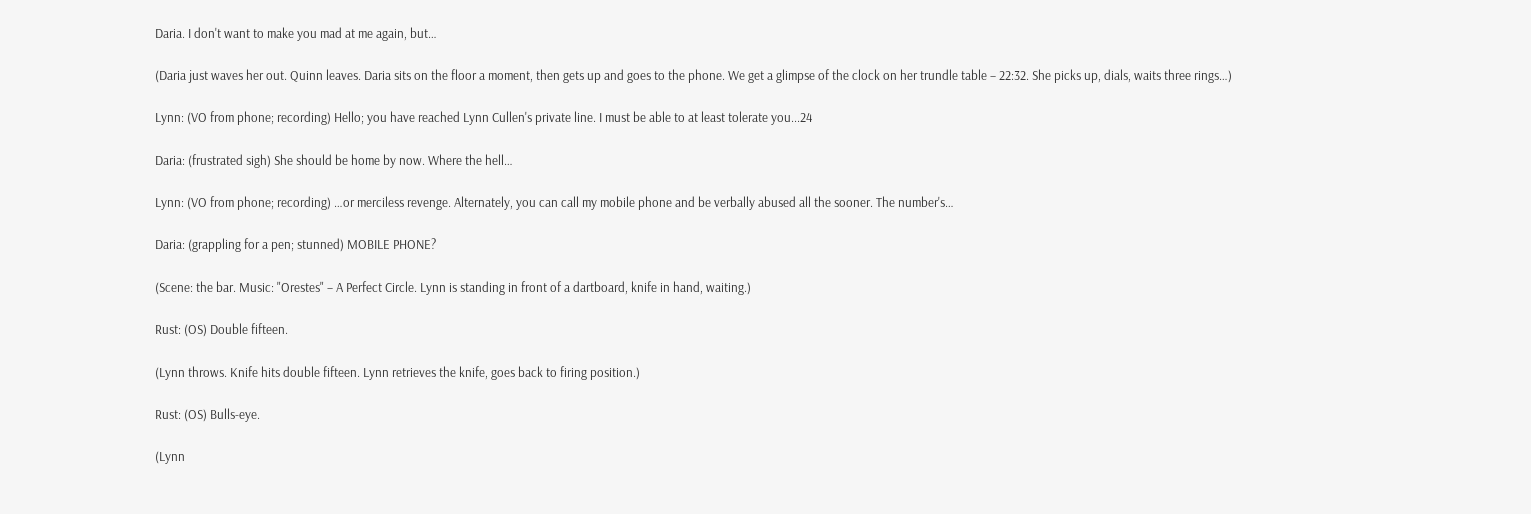Daria. I don't want to make you mad at me again, but…

(Daria just waves her out. Quinn leaves. Daria sits on the floor a moment, then gets up and goes to the phone. We get a glimpse of the clock on her trundle table – 22:32. She picks up, dials, waits three rings…)

Lynn: (VO from phone; recording) Hello; you have reached Lynn Cullen's private line. I must be able to at least tolerate you...24

Daria: (frustrated sigh) She should be home by now. Where the hell…

Lynn: (VO from phone; recording) …or merciless revenge. Alternately, you can call my mobile phone and be verbally abused all the sooner. The number's…

Daria: (grappling for a pen; stunned) MOBILE PHONE?

(Scene: the bar. Music: "Orestes" – A Perfect Circle. Lynn is standing in front of a dartboard, knife in hand, waiting.)

Rust: (OS) Double fifteen.

(Lynn throws. Knife hits double fifteen. Lynn retrieves the knife, goes back to firing position.)

Rust: (OS) Bulls-eye.

(Lynn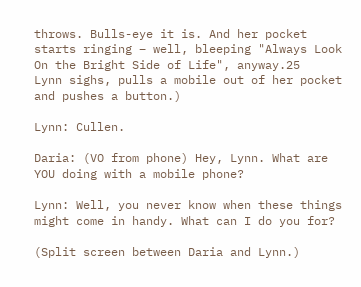throws. Bulls-eye it is. And her pocket starts ringing – well, bleeping "Always Look On the Bright Side of Life", anyway.25
Lynn sighs, pulls a mobile out of her pocket and pushes a button.)

Lynn: Cullen.

Daria: (VO from phone) Hey, Lynn. What are YOU doing with a mobile phone?

Lynn: Well, you never know when these things might come in handy. What can I do you for?

(Split screen between Daria and Lynn.)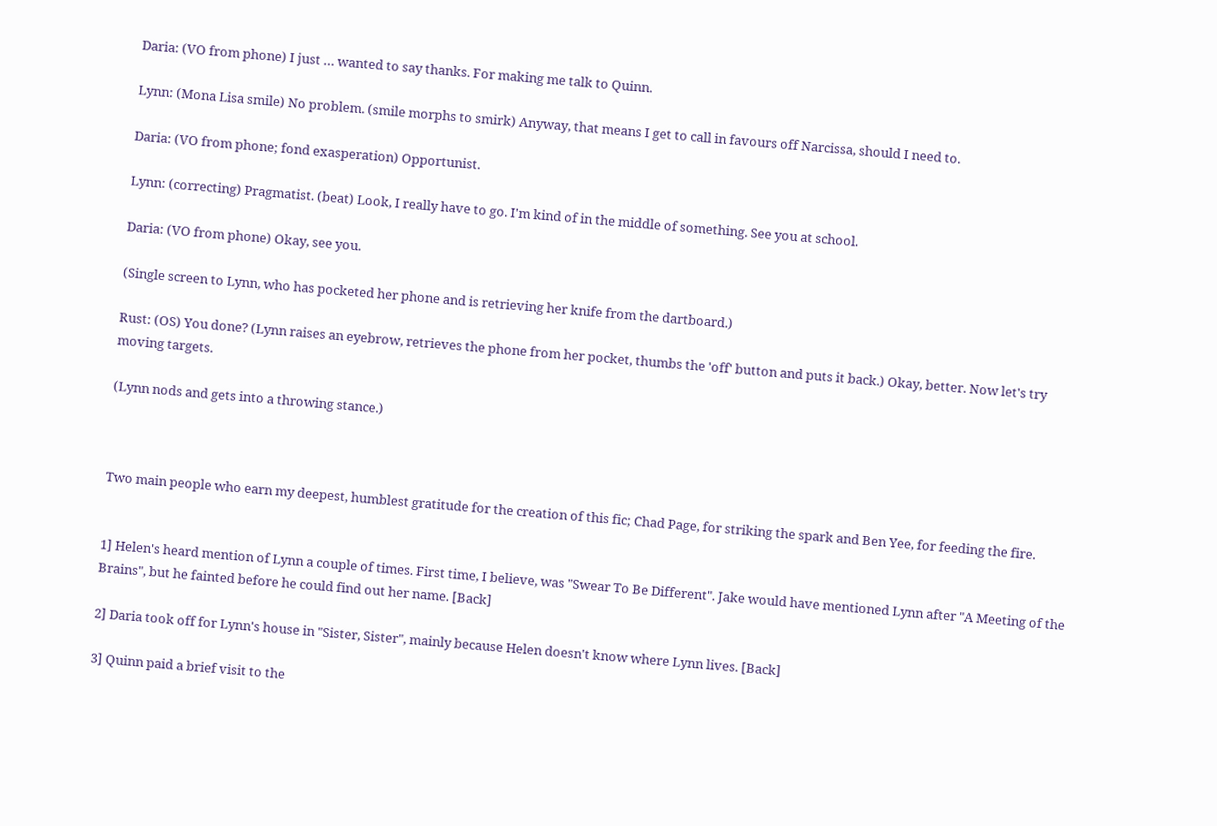Daria: (VO from phone) I just … wanted to say thanks. For making me talk to Quinn.

Lynn: (Mona Lisa smile) No problem. (smile morphs to smirk) Anyway, that means I get to call in favours off Narcissa, should I need to.

Daria: (VO from phone; fond exasperation) Opportunist.

Lynn: (correcting) Pragmatist. (beat) Look, I really have to go. I'm kind of in the middle of something. See you at school.

Daria: (VO from phone) Okay, see you.

(Single screen to Lynn, who has pocketed her phone and is retrieving her knife from the dartboard.)

Rust: (OS) You done? (Lynn raises an eyebrow, retrieves the phone from her pocket, thumbs the 'off' button and puts it back.) Okay, better. Now let's try moving targets.

(Lynn nods and gets into a throwing stance.)



Two main people who earn my deepest, humblest gratitude for the creation of this fic; Chad Page, for striking the spark and Ben Yee, for feeding the fire.


1] Helen's heard mention of Lynn a couple of times. First time, I believe, was "Swear To Be Different". Jake would have mentioned Lynn after "A Meeting of the Brains", but he fainted before he could find out her name. [Back]

2] Daria took off for Lynn's house in "Sister, Sister", mainly because Helen doesn't know where Lynn lives. [Back]

3] Quinn paid a brief visit to the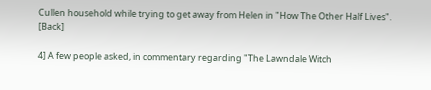Cullen household while trying to get away from Helen in "How The Other Half Lives". [Back]

4] A few people asked, in commentary regarding "The Lawndale Witch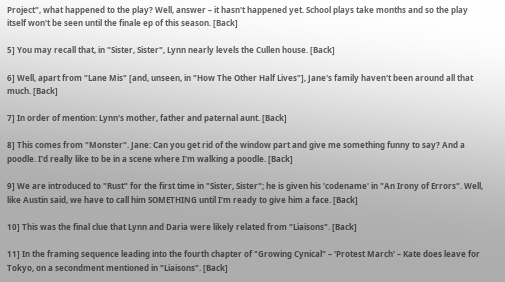Project", what happened to the play? Well, answer – it hasn't happened yet. School plays take months and so the play itself won't be seen until the finale ep of this season. [Back]

5] You may recall that, in "Sister, Sister", Lynn nearly levels the Cullen house. [Back]

6] Well, apart from "Lane Mis" [and, unseen, in "How The Other Half Lives"], Jane's family haven't been around all that much. [Back]

7] In order of mention: Lynn's mother, father and paternal aunt. [Back]

8] This comes from "Monster". Jane: Can you get rid of the window part and give me something funny to say? And a poodle. I'd really like to be in a scene where I'm walking a poodle. [Back]

9] We are introduced to "Rust" for the first time in "Sister, Sister"; he is given his 'codename' in "An Irony of Errors". Well, like Austin said, we have to call him SOMETHING until I'm ready to give him a face. [Back]

10] This was the final clue that Lynn and Daria were likely related from "Liaisons". [Back]

11] In the framing sequence leading into the fourth chapter of "Growing Cynical" – 'Protest March' – Kate does leave for Tokyo, on a secondment mentioned in "Liaisons". [Back]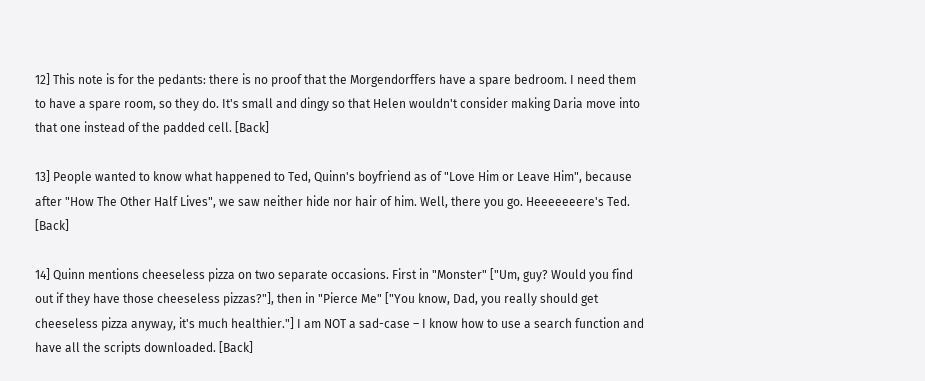12] This note is for the pedants: there is no proof that the Morgendorffers have a spare bedroom. I need them to have a spare room, so they do. It's small and dingy so that Helen wouldn't consider making Daria move into that one instead of the padded cell. [Back]

13] People wanted to know what happened to Ted, Quinn's boyfriend as of "Love Him or Leave Him", because after "How The Other Half Lives", we saw neither hide nor hair of him. Well, there you go. Heeeeeeere's Ted. [Back]

14] Quinn mentions cheeseless pizza on two separate occasions. First in "Monster" ["Um, guy? Would you find out if they have those cheeseless pizzas?"], then in "Pierce Me" ["You know, Dad, you really should get cheeseless pizza anyway, it's much healthier."] I am NOT a sad-case – I know how to use a search function and have all the scripts downloaded. [Back]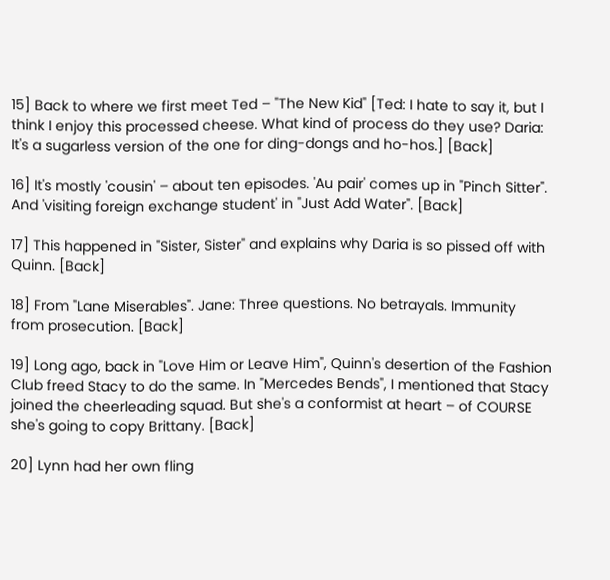15] Back to where we first meet Ted – "The New Kid" [Ted: I hate to say it, but I think I enjoy this processed cheese. What kind of process do they use? Daria: It's a sugarless version of the one for ding-dongs and ho-hos.] [Back]

16] It's mostly 'cousin' – about ten episodes. 'Au pair' comes up in "Pinch Sitter". And 'visiting foreign exchange student' in "Just Add Water". [Back]

17] This happened in "Sister, Sister" and explains why Daria is so pissed off with Quinn. [Back]

18] From "Lane Miserables". Jane: Three questions. No betrayals. Immunity from prosecution. [Back]

19] Long ago, back in "Love Him or Leave Him", Quinn's desertion of the Fashion Club freed Stacy to do the same. In "Mercedes Bends", I mentioned that Stacy joined the cheerleading squad. But she's a conformist at heart – of COURSE she's going to copy Brittany. [Back]

20] Lynn had her own fling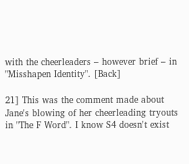with the cheerleaders – however brief – in "Misshapen Identity". [Back]

21] This was the comment made about Jane's blowing of her cheerleading tryouts in "The F Word". I know S4 doesn't exist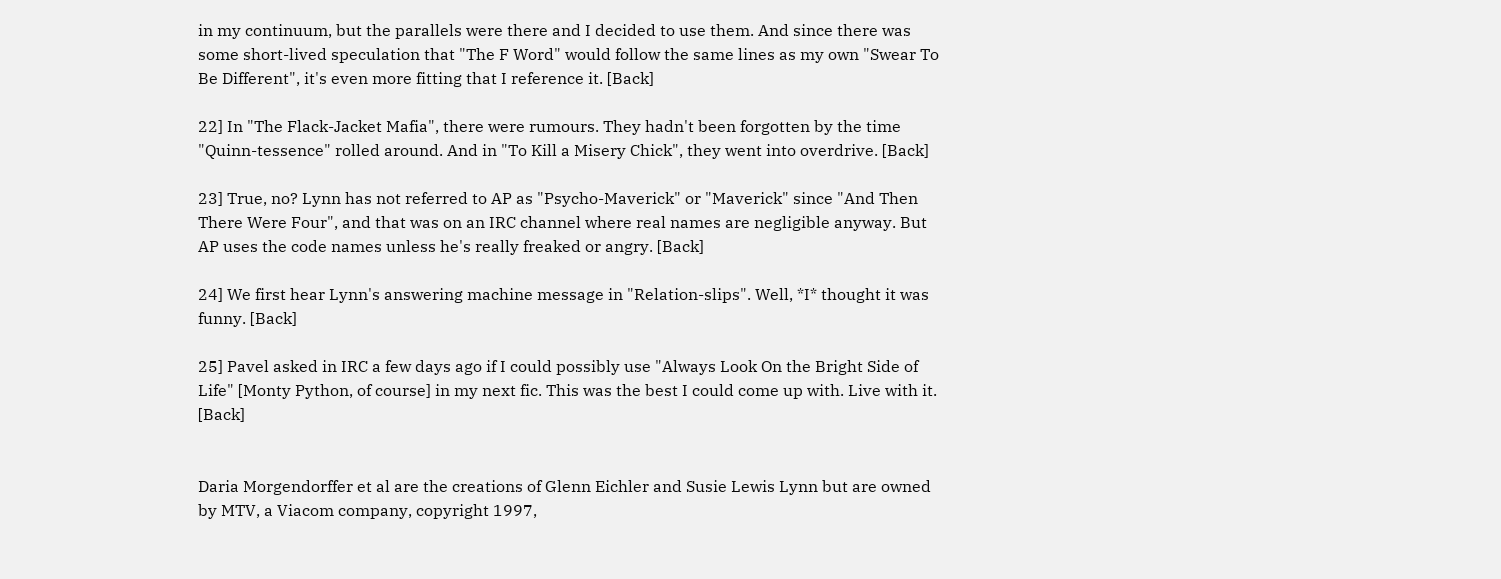in my continuum, but the parallels were there and I decided to use them. And since there was some short-lived speculation that "The F Word" would follow the same lines as my own "Swear To Be Different", it's even more fitting that I reference it. [Back]

22] In "The Flack-Jacket Mafia", there were rumours. They hadn't been forgotten by the time "Quinn-tessence" rolled around. And in "To Kill a Misery Chick", they went into overdrive. [Back]

23] True, no? Lynn has not referred to AP as "Psycho-Maverick" or "Maverick" since "And Then There Were Four", and that was on an IRC channel where real names are negligible anyway. But AP uses the code names unless he's really freaked or angry. [Back]

24] We first hear Lynn's answering machine message in "Relation-slips". Well, *I* thought it was funny. [Back]

25] Pavel asked in IRC a few days ago if I could possibly use "Always Look On the Bright Side of Life" [Monty Python, of course] in my next fic. This was the best I could come up with. Live with it. [Back]


Daria Morgendorffer et al are the creations of Glenn Eichler and Susie Lewis Lynn but are owned by MTV, a Viacom company, copyright 1997,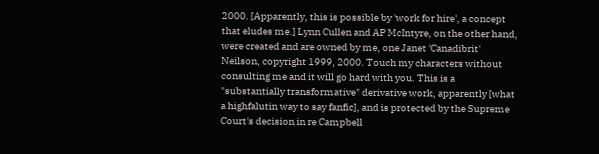2000. [Apparently, this is possible by 'work for hire', a concept that eludes me.] Lynn Cullen and AP McIntyre, on the other hand, were created and are owned by me, one Janet 'Canadibrit' Neilson, copyright 1999, 2000. Touch my characters without consulting me and it will go hard with you. This is a "substantially transformative" derivative work, apparently [what a highfalutin way to say fanfic], and is protected by the Supreme Court's decision in re Campbell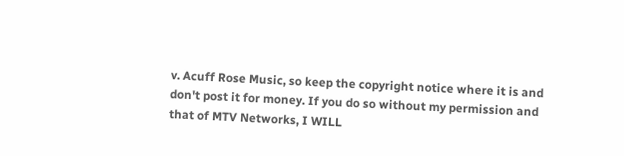v. Acuff Rose Music, so keep the copyright notice where it is and don't post it for money. If you do so without my permission and that of MTV Networks, I WILL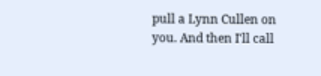pull a Lynn Cullen on you. And then I'll call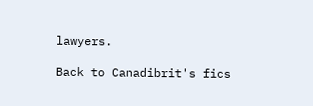lawyers.

Back to Canadibrit's fics